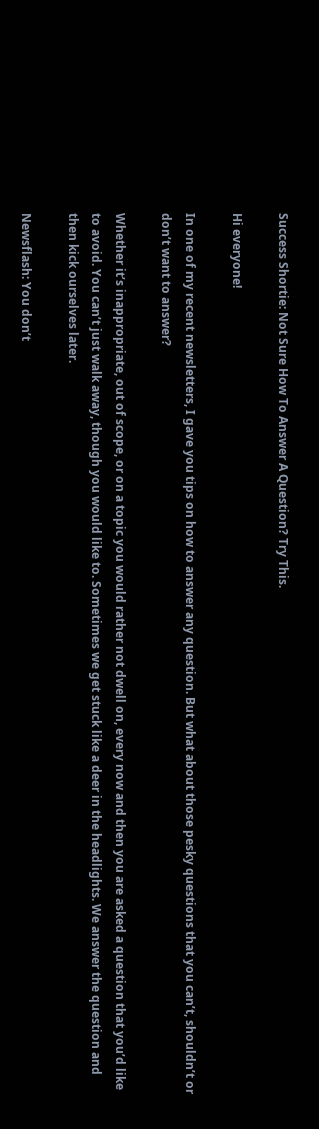Success Shortie: Not Sure How To Answer A Question? Try This.

Hi everyone!

In one of my recent newsletters, I gave you tips on how to answer any question. But what about those pesky questions that you can’t, shouldn’t or don’t want to answer?

Whether it’s inappropriate, out of scope, or on a topic you would rather not dwell on, every now and then you are asked a question that you’d like to avoid. You can’t just walk away, though you would like to. Sometimes we get stuck like a deer in the headlights. We answer the question and then kick ourselves later.

Newsflash: You don’t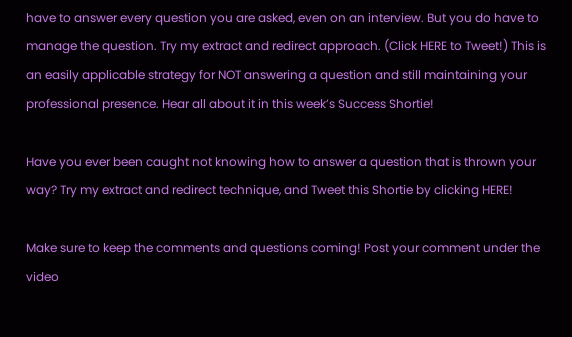have to answer every question you are asked, even on an interview. But you do have to manage the question. Try my extract and redirect approach. (Click HERE to Tweet!) This is an easily applicable strategy for NOT answering a question and still maintaining your professional presence. Hear all about it in this week’s Success Shortie!

Have you ever been caught not knowing how to answer a question that is thrown your way? Try my extract and redirect technique, and Tweet this Shortie by clicking HERE!

Make sure to keep the comments and questions coming! Post your comment under the video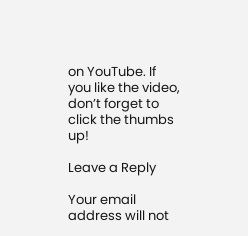on YouTube. If you like the video, don’t forget to click the thumbs up!

Leave a Reply

Your email address will not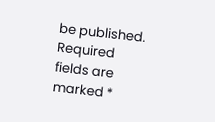be published. Required fields are marked *